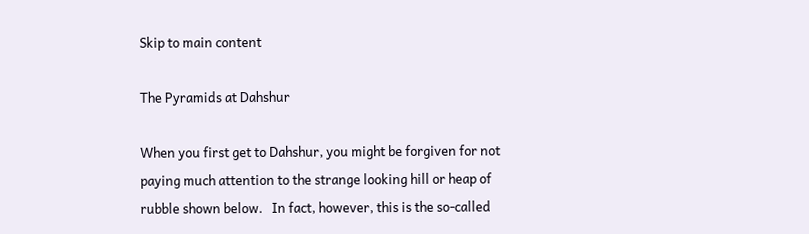Skip to main content

The Pyramids at Dahshur

When you first get to Dahshur, you might be forgiven for not paying much attention to the strange looking hill or heap of rubble shown below.   In fact, however, this is the so-called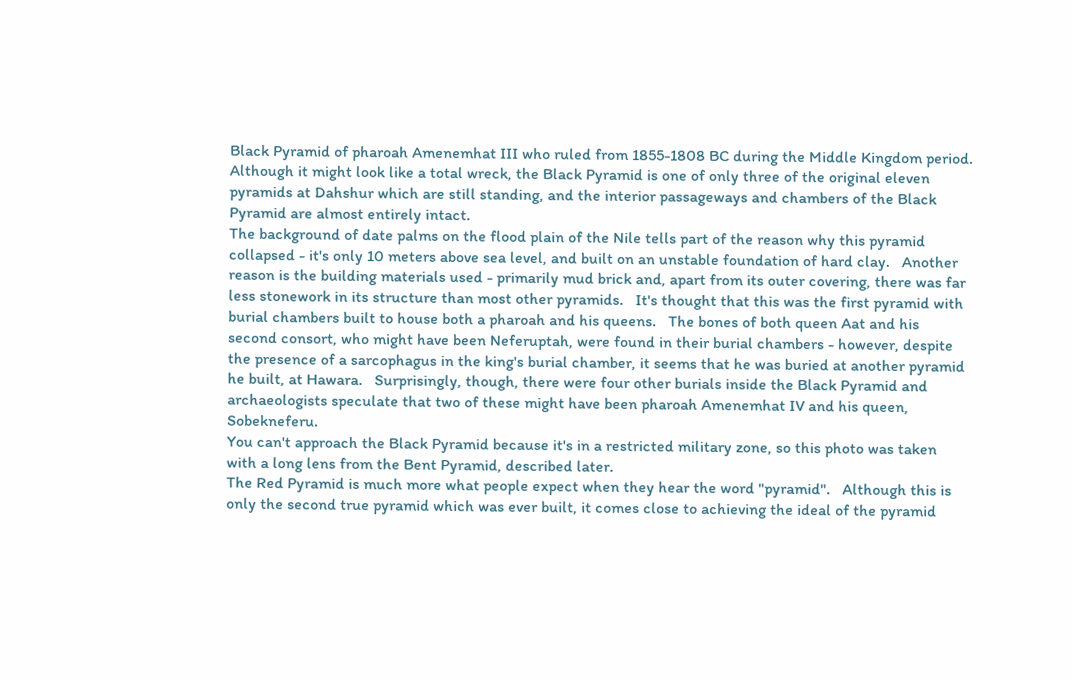Black Pyramid of pharoah Amenemhat III who ruled from 1855-1808 BC during the Middle Kingdom period.   Although it might look like a total wreck, the Black Pyramid is one of only three of the original eleven pyramids at Dahshur which are still standing, and the interior passageways and chambers of the Black Pyramid are almost entirely intact.
The background of date palms on the flood plain of the Nile tells part of the reason why this pyramid collapsed - it's only 10 meters above sea level, and built on an unstable foundation of hard clay.   Another reason is the building materials used - primarily mud brick and, apart from its outer covering, there was far less stonework in its structure than most other pyramids.   It's thought that this was the first pyramid with burial chambers built to house both a pharoah and his queens.   The bones of both queen Aat and his second consort, who might have been Neferuptah, were found in their burial chambers - however, despite the presence of a sarcophagus in the king's burial chamber, it seems that he was buried at another pyramid he built, at Hawara.   Surprisingly, though, there were four other burials inside the Black Pyramid and archaeologists speculate that two of these might have been pharoah Amenemhat IV and his queen, Sobekneferu.
You can't approach the Black Pyramid because it's in a restricted military zone, so this photo was taken with a long lens from the Bent Pyramid, described later.
The Red Pyramid is much more what people expect when they hear the word "pyramid".   Although this is only the second true pyramid which was ever built, it comes close to achieving the ideal of the pyramid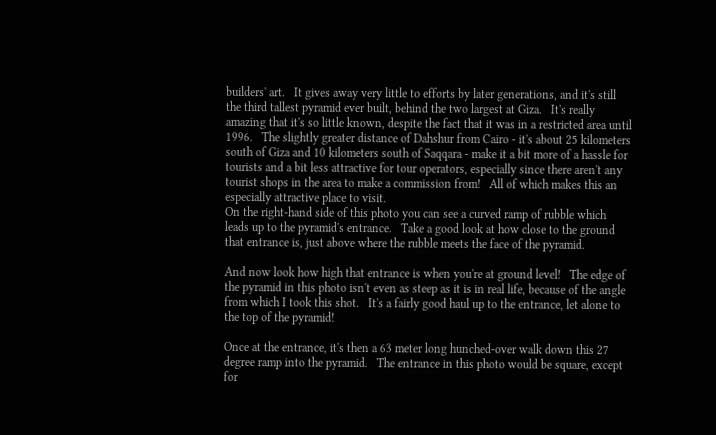builders' art.   It gives away very little to efforts by later generations, and it's still the third tallest pyramid ever built, behind the two largest at Giza.   It's really amazing that it's so little known, despite the fact that it was in a restricted area until 1996.   The slightly greater distance of Dahshur from Cairo - it's about 25 kilometers south of Giza and 10 kilometers south of Saqqara - make it a bit more of a hassle for tourists and a bit less attractive for tour operators, especially since there aren't any tourist shops in the area to make a commission from!   All of which makes this an especially attractive place to visit.
On the right-hand side of this photo you can see a curved ramp of rubble which leads up to the pyramid's entrance.   Take a good look at how close to the ground that entrance is, just above where the rubble meets the face of the pyramid.

And now look how high that entrance is when you're at ground level!   The edge of the pyramid in this photo isn't even as steep as it is in real life, because of the angle from which I took this shot.   It's a fairly good haul up to the entrance, let alone to the top of the pyramid!

Once at the entrance, it's then a 63 meter long hunched-over walk down this 27 degree ramp into the pyramid.   The entrance in this photo would be square, except for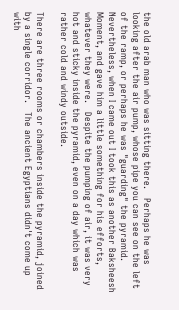the old arab man who was sitting there.   Perhaps he was looking after the air pump, whose pipe you can see on the left of the ramp, or perhaps he was "guarding" the pyramid.   Nevertheless, when I came out I took this as another Baksheesh Moment, and gave him a little something for his efforts, whatever they were.   Despite the pumping of air, it was very hot and sticky inside the pyramid, even on a day which was rather cold and windy outside.

There are three rooms or chambers inside the pyramid, joined by a single corridor.   The ancient Egyptians didn't come up with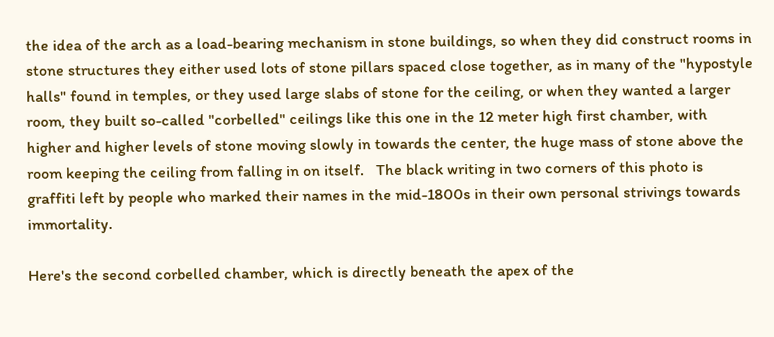the idea of the arch as a load-bearing mechanism in stone buildings, so when they did construct rooms in stone structures they either used lots of stone pillars spaced close together, as in many of the "hypostyle halls" found in temples, or they used large slabs of stone for the ceiling, or when they wanted a larger room, they built so-called "corbelled" ceilings like this one in the 12 meter high first chamber, with higher and higher levels of stone moving slowly in towards the center, the huge mass of stone above the room keeping the ceiling from falling in on itself.   The black writing in two corners of this photo is graffiti left by people who marked their names in the mid-1800s in their own personal strivings towards immortality.

Here's the second corbelled chamber, which is directly beneath the apex of the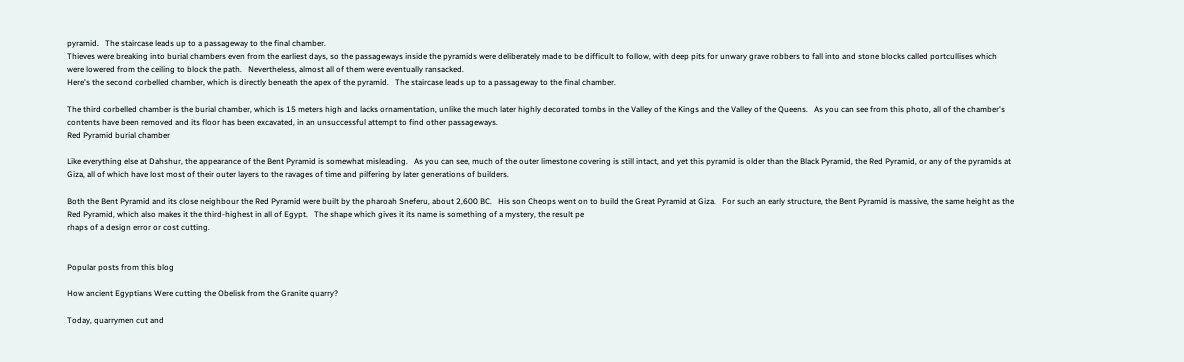pyramid.   The staircase leads up to a passageway to the final chamber.
Thieves were breaking into burial chambers even from the earliest days, so the passageways inside the pyramids were deliberately made to be difficult to follow, with deep pits for unwary grave robbers to fall into and stone blocks called portcullises which were lowered from the ceiling to block the path.   Nevertheless, almost all of them were eventually ransacked.
Here's the second corbelled chamber, which is directly beneath the apex of the pyramid.   The staircase leads up to a passageway to the final chamber.

The third corbelled chamber is the burial chamber, which is 15 meters high and lacks ornamentation, unlike the much later highly decorated tombs in the Valley of the Kings and the Valley of the Queens.   As you can see from this photo, all of the chamber's contents have been removed and its floor has been excavated, in an unsuccessful attempt to find other passageways.
Red Pyramid burial chamber

Like everything else at Dahshur, the appearance of the Bent Pyramid is somewhat misleading.   As you can see, much of the outer limestone covering is still intact, and yet this pyramid is older than the Black Pyramid, the Red Pyramid, or any of the pyramids at Giza, all of which have lost most of their outer layers to the ravages of time and pilfering by later generations of builders.

Both the Bent Pyramid and its close neighbour the Red Pyramid were built by the pharoah Sneferu, about 2,600 BC.   His son Cheops went on to build the Great Pyramid at Giza.   For such an early structure, the Bent Pyramid is massive, the same height as the Red Pyramid, which also makes it the third-highest in all of Egypt.   The shape which gives it its name is something of a mystery, the result pe
rhaps of a design error or cost cutting.


Popular posts from this blog

How ancient Egyptians Were cutting the Obelisk from the Granite quarry?

Today, quarrymen cut and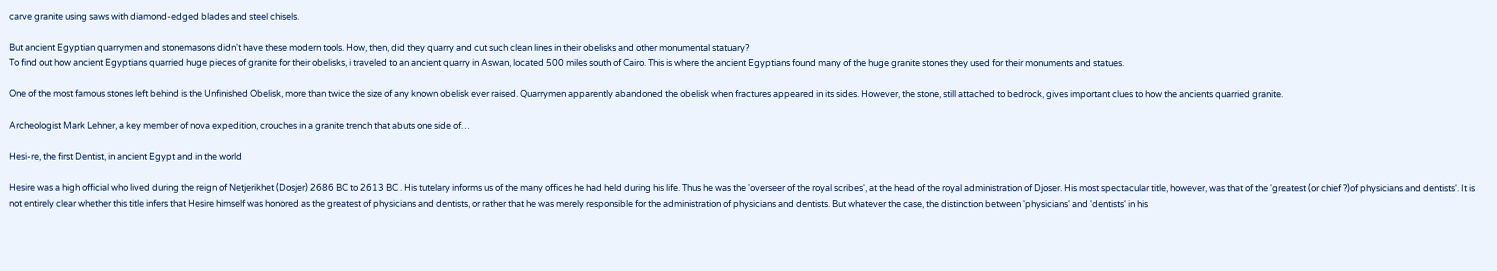carve granite using saws with diamond-edged blades and steel chisels.

But ancient Egyptian quarrymen and stonemasons didn't have these modern tools. How, then, did they quarry and cut such clean lines in their obelisks and other monumental statuary?
To find out how ancient Egyptians quarried huge pieces of granite for their obelisks, i traveled to an ancient quarry in Aswan, located 500 miles south of Cairo. This is where the ancient Egyptians found many of the huge granite stones they used for their monuments and statues.

One of the most famous stones left behind is the Unfinished Obelisk, more than twice the size of any known obelisk ever raised. Quarrymen apparently abandoned the obelisk when fractures appeared in its sides. However, the stone, still attached to bedrock, gives important clues to how the ancients quarried granite.

Archeologist Mark Lehner, a key member of nova expedition, crouches in a granite trench that abuts one side of…

Hesi-re, the first Dentist, in ancient Egypt and in the world

Hesire was a high official who lived during the reign of Netjerikhet (Dosjer) 2686 BC to 2613 BC . His tutelary informs us of the many offices he had held during his life. Thus he was the 'overseer of the royal scribes', at the head of the royal administration of Djoser. His most spectacular title, however, was that of the 'greatest (or chief ?)of physicians and dentists'. It is not entirely clear whether this title infers that Hesire himself was honored as the greatest of physicians and dentists, or rather that he was merely responsible for the administration of physicians and dentists. But whatever the case, the distinction between 'physicians' and 'dentists' in his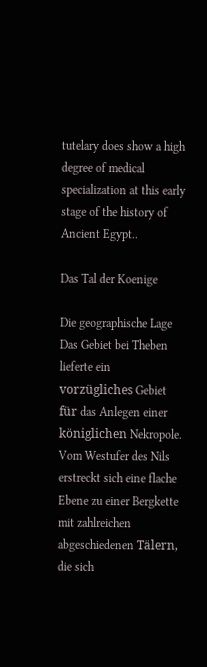tutelary does show a high degree of medical specialization at this early stage of the history of Ancient Egypt..

Das Tal der Koenige

Die geographische Lage
Das Gebiet bei Theben lieferte ein vorzügliches Gebiet für das Anlegen einer königlichen Nekropole. Vom Westufer des Nils erstreckt sich eine flache Ebene zu einer Bergkette mit zahlreichen abgeschiedenen Tälern, die sich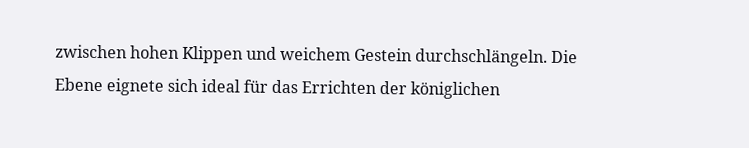zwischen hohen Klippen und weichem Gestein durchschlängeln. Die Ebene eignete sich ideal für das Errichten der königlichen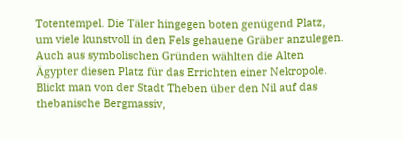Totentempel. Die Täler hingegen boten genügend Platz, um viele kunstvoll in den Fels gehauene Gräber anzulegen. Auch aus symbolischen Gründen wählten die Alten Ägypter diesen Platz für das Errichten einer Nekropole. Blickt man von der Stadt Theben über den Nil auf das thebanische Bergmassiv,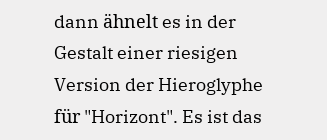dann ähnelt es in der Gestalt einer riesigen Version der Hieroglyphe für "Horizont". Es ist das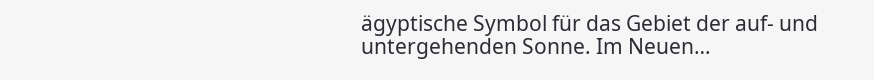ägyptische Symbol für das Gebiet der auf- und untergehenden Sonne. Im Neuen…